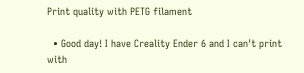Print quality with PETG filament

  • Good day! I have Creality Ender 6 and I can't print with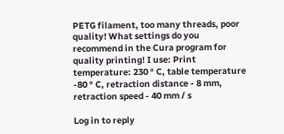PETG filament, too many threads, poor quality! What settings do you recommend in the Cura program for quality printing! I use: Print temperature: 230 ° C, table temperature -80 ° C, retraction distance - 8 mm, retraction speed - 40 mm / s

Log in to reply